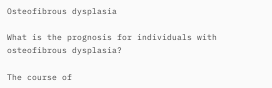Osteofibrous dysplasia

What is the prognosis for individuals with osteofibrous dysplasia?

The course of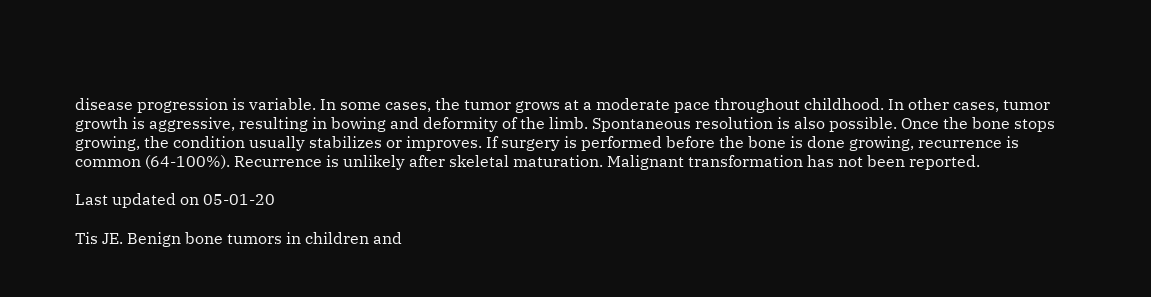disease progression is variable. In some cases, the tumor grows at a moderate pace throughout childhood. In other cases, tumor growth is aggressive, resulting in bowing and deformity of the limb. Spontaneous resolution is also possible. Once the bone stops growing, the condition usually stabilizes or improves. If surgery is performed before the bone is done growing, recurrence is common (64-100%). Recurrence is unlikely after skeletal maturation. Malignant transformation has not been reported.

Last updated on 05-01-20

Tis JE. Benign bone tumors in children and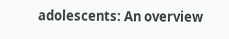adolescents: An overview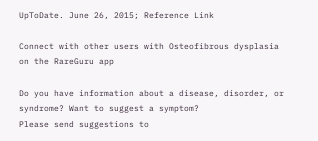UpToDate. June 26, 2015; Reference Link

Connect with other users with Osteofibrous dysplasia on the RareGuru app

Do you have information about a disease, disorder, or syndrome? Want to suggest a symptom?
Please send suggestions to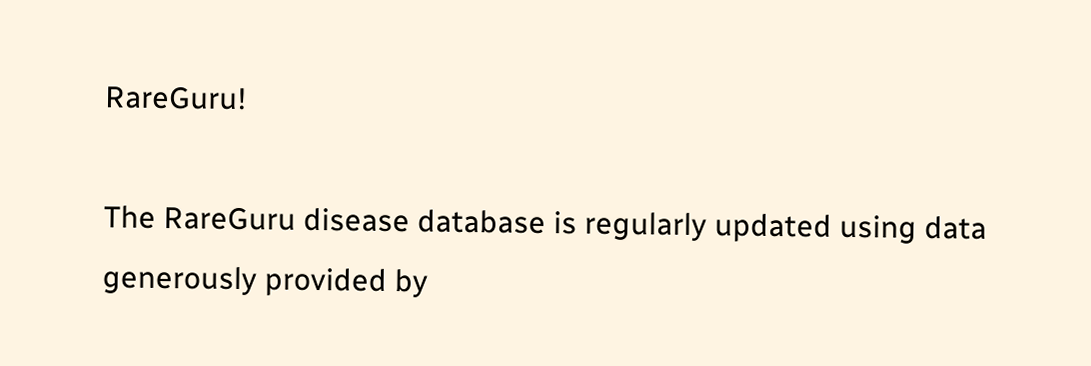RareGuru!

The RareGuru disease database is regularly updated using data generously provided by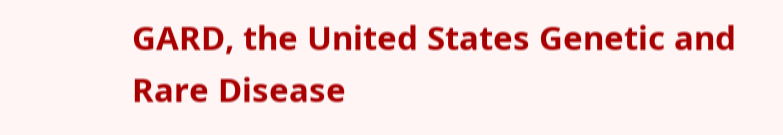GARD, the United States Genetic and Rare Disease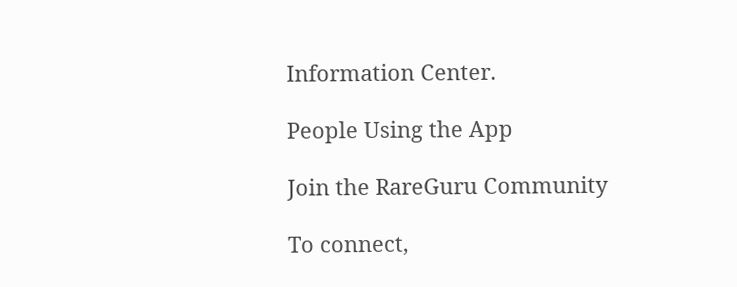Information Center.

People Using the App

Join the RareGuru Community

To connect,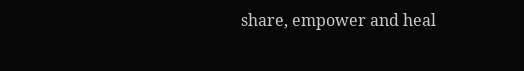share, empower and heal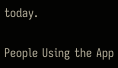today.

People Using the App